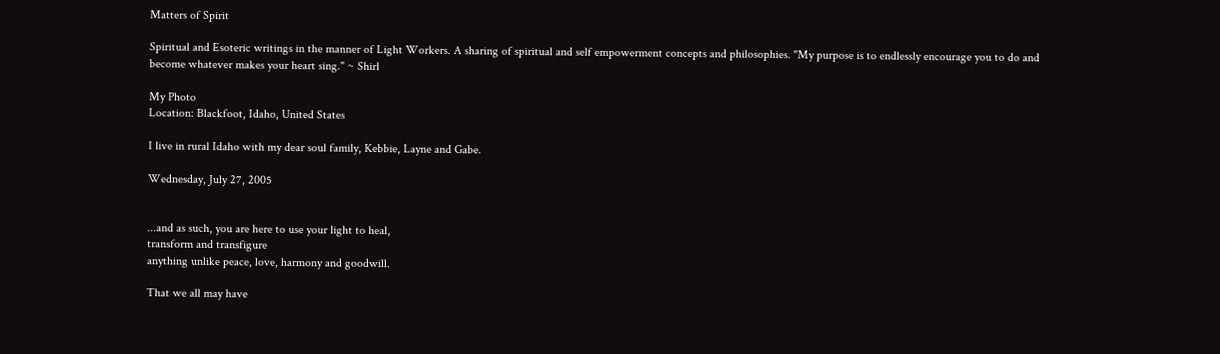Matters of Spirit

Spiritual and Esoteric writings in the manner of Light Workers. A sharing of spiritual and self empowerment concepts and philosophies. "My purpose is to endlessly encourage you to do and become whatever makes your heart sing." ~ Shirl

My Photo
Location: Blackfoot, Idaho, United States

I live in rural Idaho with my dear soul family, Kebbie, Layne and Gabe.

Wednesday, July 27, 2005


...and as such, you are here to use your light to heal,
transform and transfigure
anything unlike peace, love, harmony and goodwill.

That we all may have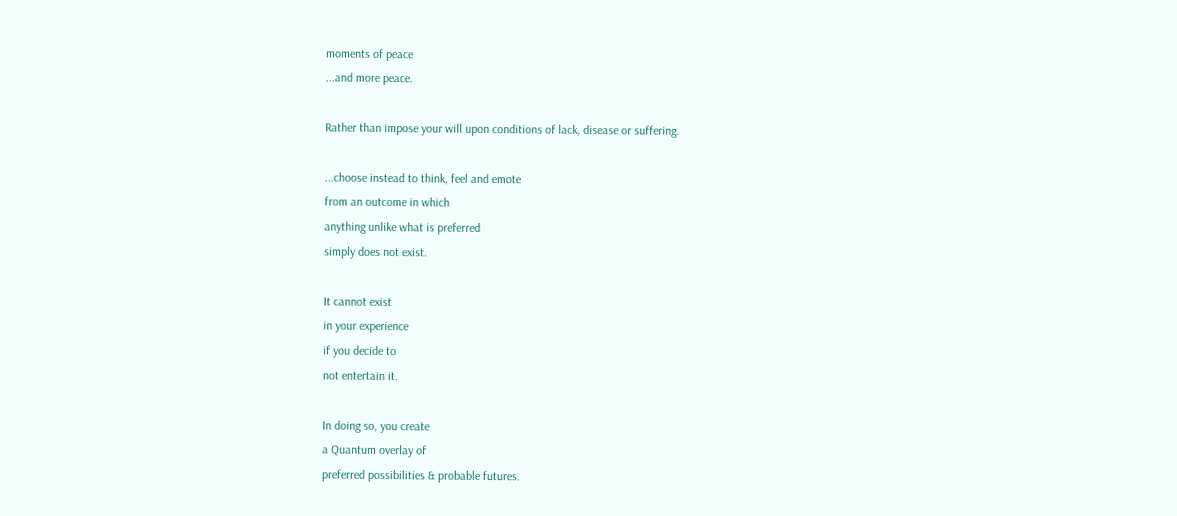moments of peace
...and more peace.

Rather than impose your will upon conditions of lack, disease or suffering.

...choose instead to think, feel and emote
from an outcome in which
anything unlike what is preferred
simply does not exist.

It cannot exist
in your experience
if you decide to
not entertain it.

In doing so, you create
a Quantum overlay of
preferred possibilities & probable futures.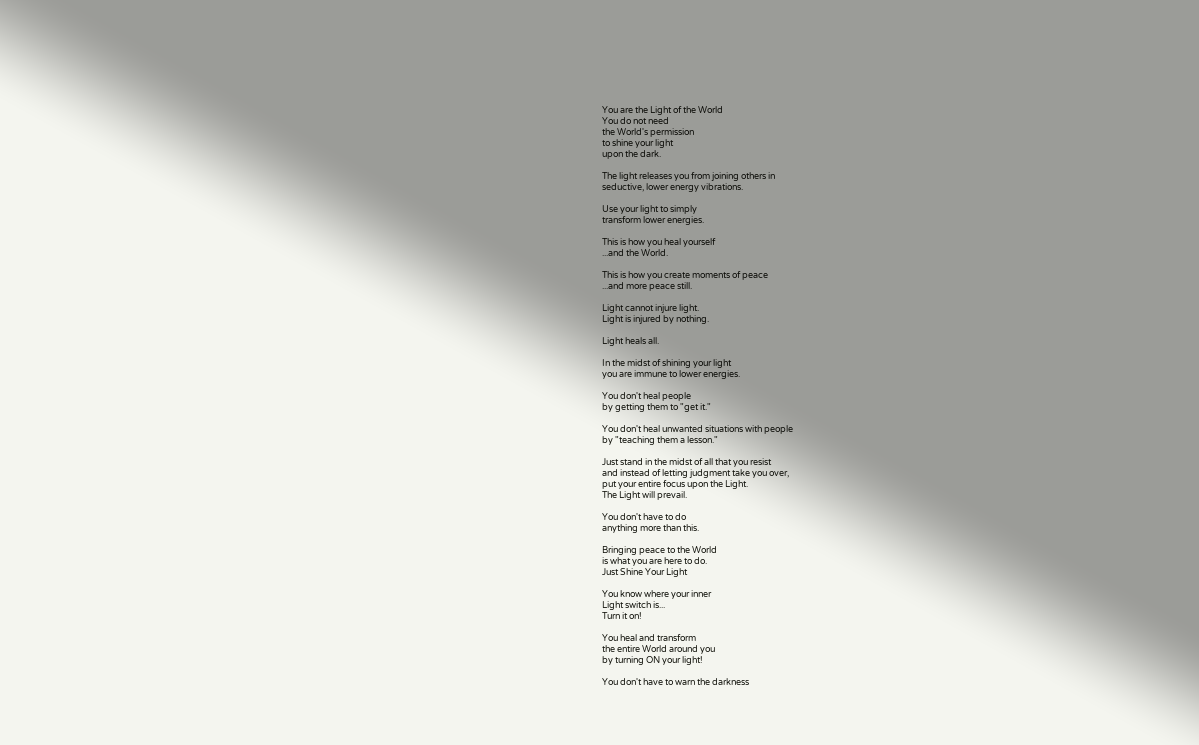You are the Light of the World
You do not need
the World's permission
to shine your light
upon the dark.

The light releases you from joining others in
seductive, lower energy vibrations.

Use your light to simply
transform lower energies.

This is how you heal yourself
...and the World.

This is how you create moments of peace
...and more peace still.

Light cannot injure light.
Light is injured by nothing.

Light heals all.

In the midst of shining your light
you are immune to lower energies.

You don't heal people
by getting them to "get it."

You don't heal unwanted situations with people
by "teaching them a lesson."

Just stand in the midst of all that you resist
and instead of letting judgment take you over,
put your entire focus upon the Light.
The Light will prevail.

You don't have to do
anything more than this.

Bringing peace to the World
is what you are here to do.
Just Shine Your Light

You know where your inner
Light switch is...
Turn it on!

You heal and transform
the entire World around you
by turning ON your light!

You don't have to warn the darkness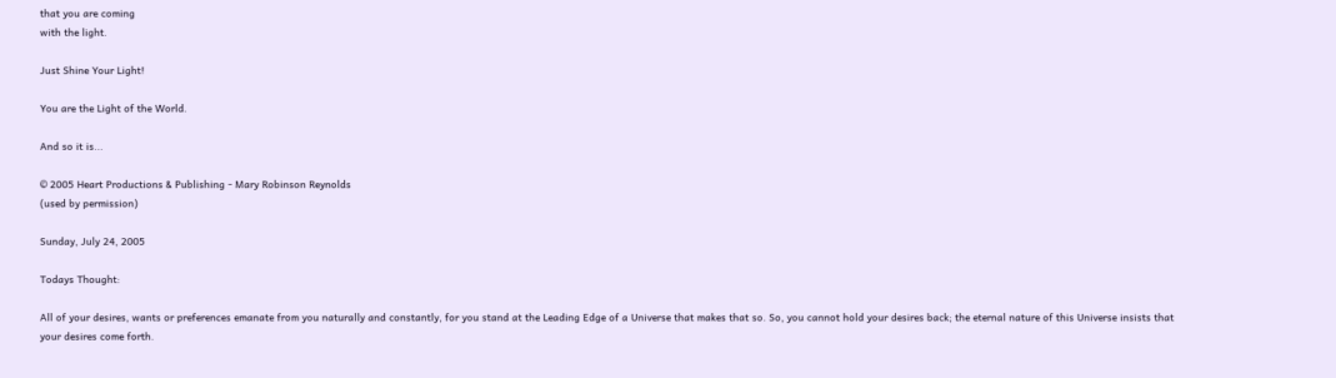that you are coming
with the light.

Just Shine Your Light!

You are the Light of the World.

And so it is...

© 2005 Heart Productions & Publishing - Mary Robinson Reynolds
(used by permission)

Sunday, July 24, 2005

Todays Thought:

All of your desires, wants or preferences emanate from you naturally and constantly, for you stand at the Leading Edge of a Universe that makes that so. So, you cannot hold your desires back; the eternal nature of this Universe insists that your desires come forth.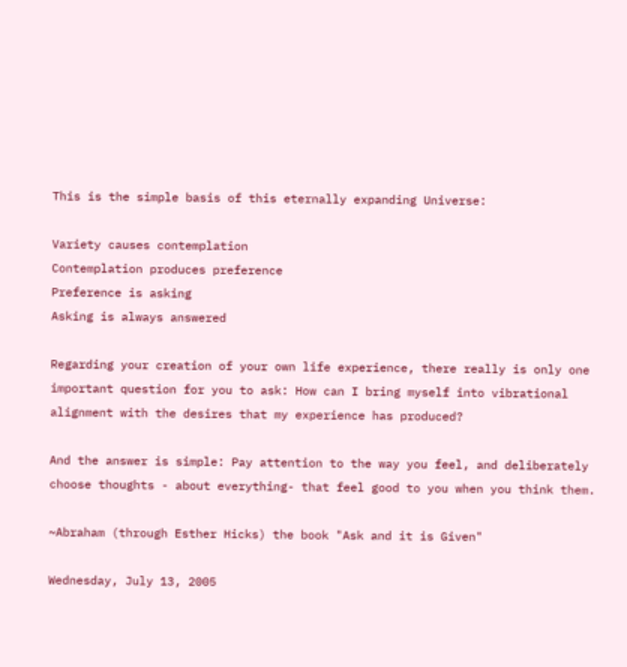This is the simple basis of this eternally expanding Universe:

Variety causes contemplation
Contemplation produces preference
Preference is asking
Asking is always answered

Regarding your creation of your own life experience, there really is only one important question for you to ask: How can I bring myself into vibrational alignment with the desires that my experience has produced?

And the answer is simple: Pay attention to the way you feel, and deliberately choose thoughts - about everything- that feel good to you when you think them.

~Abraham (through Esther Hicks) the book "Ask and it is Given"

Wednesday, July 13, 2005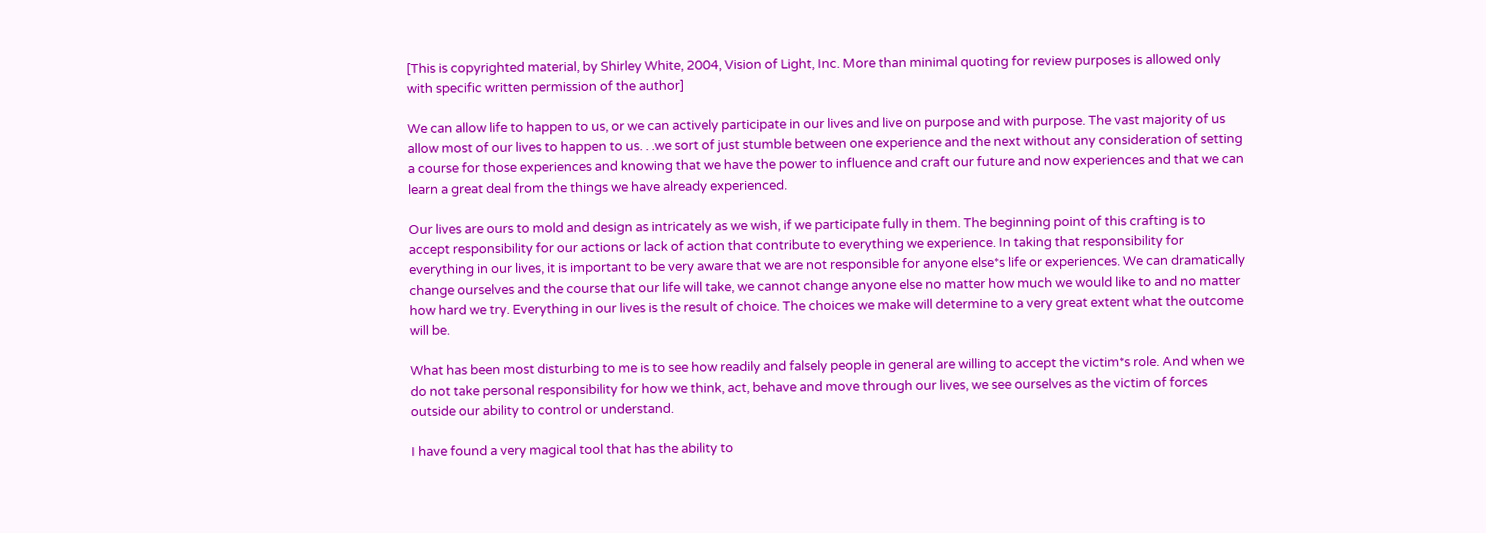[This is copyrighted material, by Shirley White, 2004, Vision of Light, Inc. More than minimal quoting for review purposes is allowed only with specific written permission of the author]

We can allow life to happen to us, or we can actively participate in our lives and live on purpose and with purpose. The vast majority of us allow most of our lives to happen to us. . .we sort of just stumble between one experience and the next without any consideration of setting a course for those experiences and knowing that we have the power to influence and craft our future and now experiences and that we can learn a great deal from the things we have already experienced.

Our lives are ours to mold and design as intricately as we wish, if we participate fully in them. The beginning point of this crafting is to accept responsibility for our actions or lack of action that contribute to everything we experience. In taking that responsibility for everything in our lives, it is important to be very aware that we are not responsible for anyone else*s life or experiences. We can dramatically change ourselves and the course that our life will take, we cannot change anyone else no matter how much we would like to and no matter how hard we try. Everything in our lives is the result of choice. The choices we make will determine to a very great extent what the outcome will be.

What has been most disturbing to me is to see how readily and falsely people in general are willing to accept the victim*s role. And when we do not take personal responsibility for how we think, act, behave and move through our lives, we see ourselves as the victim of forces outside our ability to control or understand.

I have found a very magical tool that has the ability to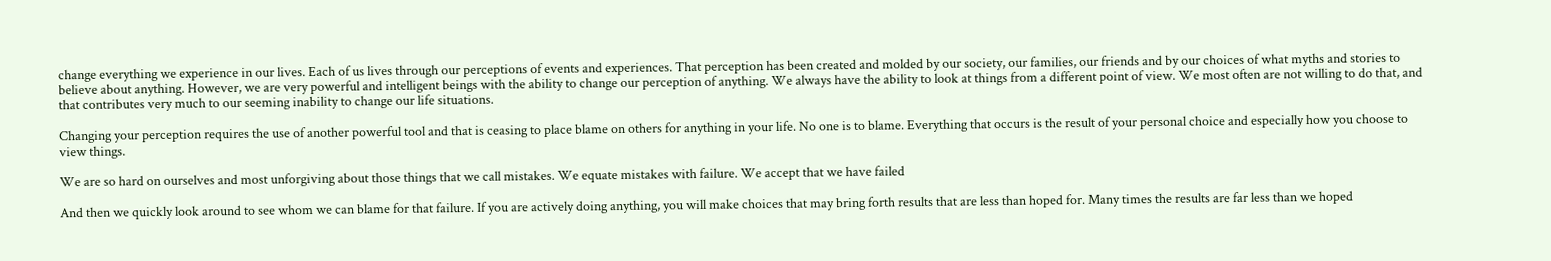change everything we experience in our lives. Each of us lives through our perceptions of events and experiences. That perception has been created and molded by our society, our families, our friends and by our choices of what myths and stories to believe about anything. However, we are very powerful and intelligent beings with the ability to change our perception of anything. We always have the ability to look at things from a different point of view. We most often are not willing to do that, and that contributes very much to our seeming inability to change our life situations.

Changing your perception requires the use of another powerful tool and that is ceasing to place blame on others for anything in your life. No one is to blame. Everything that occurs is the result of your personal choice and especially how you choose to view things.

We are so hard on ourselves and most unforgiving about those things that we call mistakes. We equate mistakes with failure. We accept that we have failed

And then we quickly look around to see whom we can blame for that failure. If you are actively doing anything, you will make choices that may bring forth results that are less than hoped for. Many times the results are far less than we hoped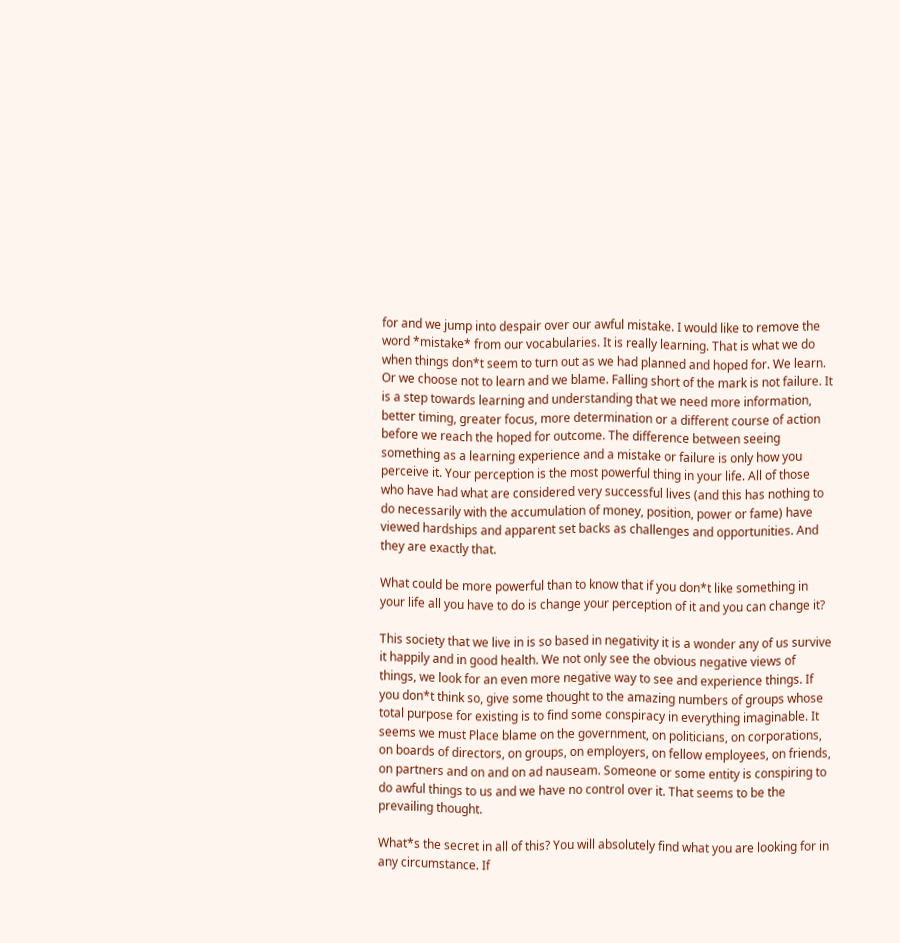for and we jump into despair over our awful mistake. I would like to remove the word *mistake* from our vocabularies. It is really learning. That is what we do when things don*t seem to turn out as we had planned and hoped for. We learn. Or we choose not to learn and we blame. Falling short of the mark is not failure. It is a step towards learning and understanding that we need more information, better timing, greater focus, more determination or a different course of action before we reach the hoped for outcome. The difference between seeing something as a learning experience and a mistake or failure is only how you perceive it. Your perception is the most powerful thing in your life. All of those who have had what are considered very successful lives (and this has nothing to do necessarily with the accumulation of money, position, power or fame) have viewed hardships and apparent set backs as challenges and opportunities. And they are exactly that.

What could be more powerful than to know that if you don*t like something in your life all you have to do is change your perception of it and you can change it?

This society that we live in is so based in negativity it is a wonder any of us survive it happily and in good health. We not only see the obvious negative views of things, we look for an even more negative way to see and experience things. If you don*t think so, give some thought to the amazing numbers of groups whose total purpose for existing is to find some conspiracy in everything imaginable. It seems we must Place blame on the government, on politicians, on corporations, on boards of directors, on groups, on employers, on fellow employees, on friends, on partners and on and on ad nauseam. Someone or some entity is conspiring to do awful things to us and we have no control over it. That seems to be the prevailing thought.

What*s the secret in all of this? You will absolutely find what you are looking for in any circumstance. If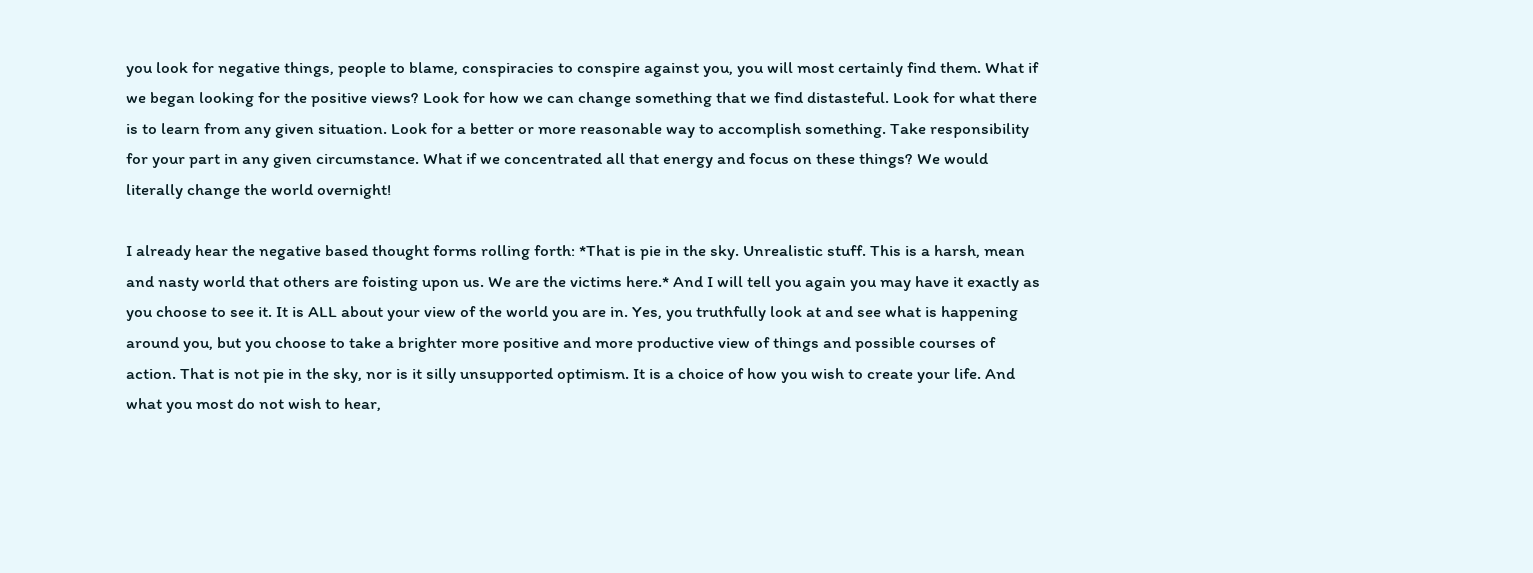you look for negative things, people to blame, conspiracies to conspire against you, you will most certainly find them. What if we began looking for the positive views? Look for how we can change something that we find distasteful. Look for what there is to learn from any given situation. Look for a better or more reasonable way to accomplish something. Take responsibility for your part in any given circumstance. What if we concentrated all that energy and focus on these things? We would literally change the world overnight!

I already hear the negative based thought forms rolling forth: *That is pie in the sky. Unrealistic stuff. This is a harsh, mean and nasty world that others are foisting upon us. We are the victims here.* And I will tell you again you may have it exactly as you choose to see it. It is ALL about your view of the world you are in. Yes, you truthfully look at and see what is happening around you, but you choose to take a brighter more positive and more productive view of things and possible courses of action. That is not pie in the sky, nor is it silly unsupported optimism. It is a choice of how you wish to create your life. And what you most do not wish to hear,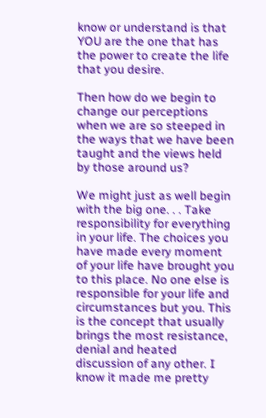know or understand is that YOU are the one that has the power to create the life that you desire.

Then how do we begin to change our perceptions when we are so steeped in the ways that we have been taught and the views held by those around us?

We might just as well begin with the big one. . . Take responsibility for everything in your life. The choices you have made every moment of your life have brought you to this place. No one else is responsible for your life and circumstances but you. This is the concept that usually brings the most resistance, denial and heated discussion of any other. I know it made me pretty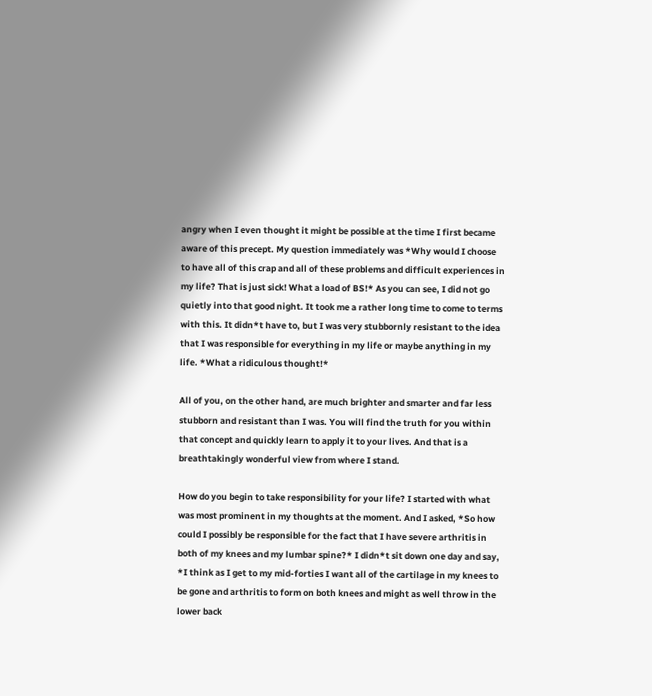angry when I even thought it might be possible at the time I first became aware of this precept. My question immediately was *Why would I choose to have all of this crap and all of these problems and difficult experiences in my life? That is just sick! What a load of BS!* As you can see, I did not go quietly into that good night. It took me a rather long time to come to terms with this. It didn*t have to, but I was very stubbornly resistant to the idea that I was responsible for everything in my life or maybe anything in my life. *What a ridiculous thought!*

All of you, on the other hand, are much brighter and smarter and far less stubborn and resistant than I was. You will find the truth for you within that concept and quickly learn to apply it to your lives. And that is a breathtakingly wonderful view from where I stand.

How do you begin to take responsibility for your life? I started with what was most prominent in my thoughts at the moment. And I asked, *So how could I possibly be responsible for the fact that I have severe arthritis in both of my knees and my lumbar spine?* I didn*t sit down one day and say, *I think as I get to my mid-forties I want all of the cartilage in my knees to be gone and arthritis to form on both knees and might as well throw in the lower back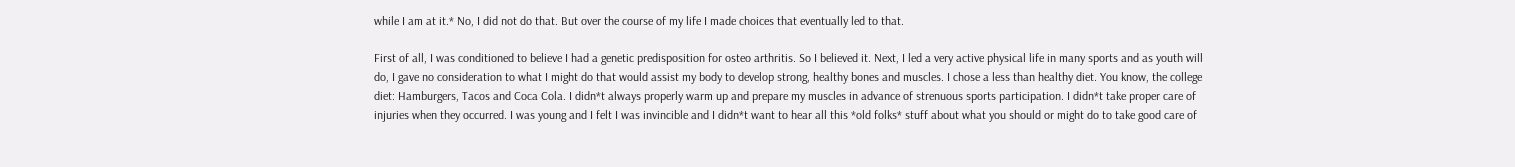while I am at it.* No, I did not do that. But over the course of my life I made choices that eventually led to that.

First of all, I was conditioned to believe I had a genetic predisposition for osteo arthritis. So I believed it. Next, I led a very active physical life in many sports and as youth will do, I gave no consideration to what I might do that would assist my body to develop strong, healthy bones and muscles. I chose a less than healthy diet. You know, the college diet: Hamburgers, Tacos and Coca Cola. I didn*t always properly warm up and prepare my muscles in advance of strenuous sports participation. I didn*t take proper care of injuries when they occurred. I was young and I felt I was invincible and I didn*t want to hear all this *old folks* stuff about what you should or might do to take good care of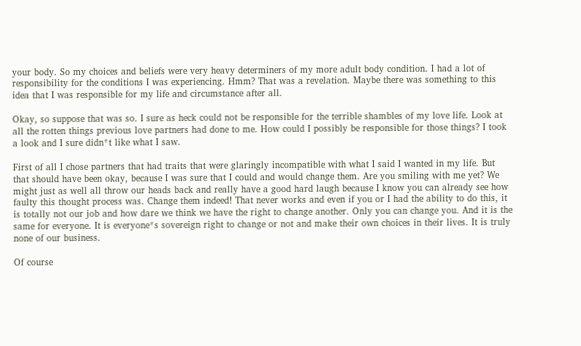your body. So my choices and beliefs were very heavy determiners of my more adult body condition. I had a lot of responsibility for the conditions I was experiencing. Hmm? That was a revelation. Maybe there was something to this idea that I was responsible for my life and circumstance after all.

Okay, so suppose that was so. I sure as heck could not be responsible for the terrible shambles of my love life. Look at all the rotten things previous love partners had done to me. How could I possibly be responsible for those things? I took a look and I sure didn*t like what I saw.

First of all I chose partners that had traits that were glaringly incompatible with what I said I wanted in my life. But that should have been okay, because I was sure that I could and would change them. Are you smiling with me yet? We might just as well all throw our heads back and really have a good hard laugh because I know you can already see how faulty this thought process was. Change them indeed! That never works and even if you or I had the ability to do this, it is totally not our job and how dare we think we have the right to change another. Only you can change you. And it is the same for everyone. It is everyone*s sovereign right to change or not and make their own choices in their lives. It is truly none of our business.

Of course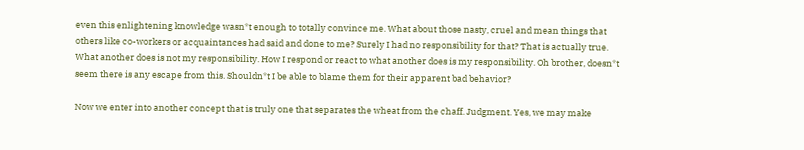even this enlightening knowledge wasn*t enough to totally convince me. What about those nasty, cruel and mean things that others like co-workers or acquaintances had said and done to me? Surely I had no responsibility for that? That is actually true. What another does is not my responsibility. How I respond or react to what another does is my responsibility. Oh brother, doesn*t seem there is any escape from this. Shouldn*t I be able to blame them for their apparent bad behavior?

Now we enter into another concept that is truly one that separates the wheat from the chaff. Judgment. Yes, we may make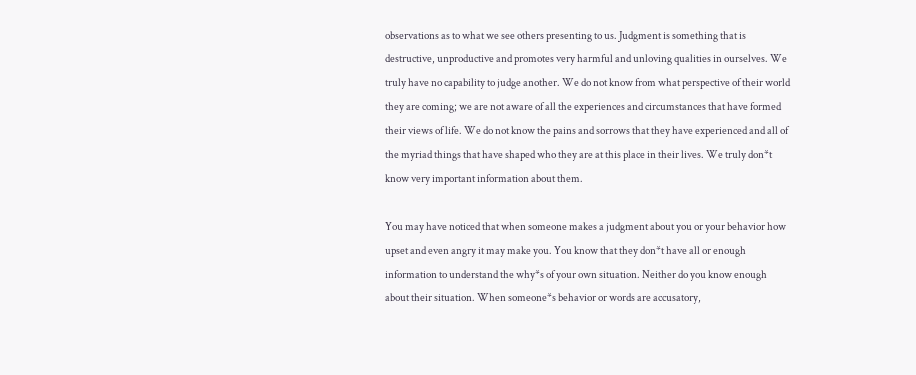observations as to what we see others presenting to us. Judgment is something that is destructive, unproductive and promotes very harmful and unloving qualities in ourselves. We truly have no capability to judge another. We do not know from what perspective of their world they are coming; we are not aware of all the experiences and circumstances that have formed their views of life. We do not know the pains and sorrows that they have experienced and all of the myriad things that have shaped who they are at this place in their lives. We truly don*t know very important information about them.

You may have noticed that when someone makes a judgment about you or your behavior how upset and even angry it may make you. You know that they don*t have all or enough information to understand the why*s of your own situation. Neither do you know enough about their situation. When someone*s behavior or words are accusatory,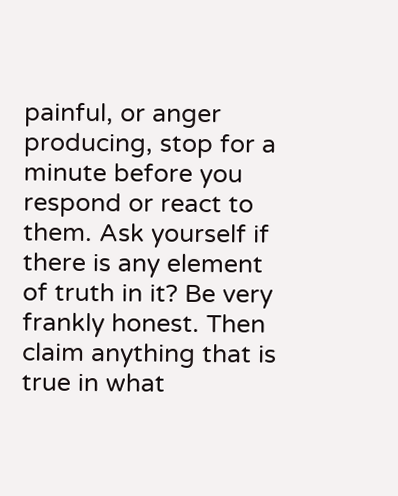painful, or anger producing, stop for a minute before you respond or react to them. Ask yourself if there is any element of truth in it? Be very frankly honest. Then claim anything that is true in what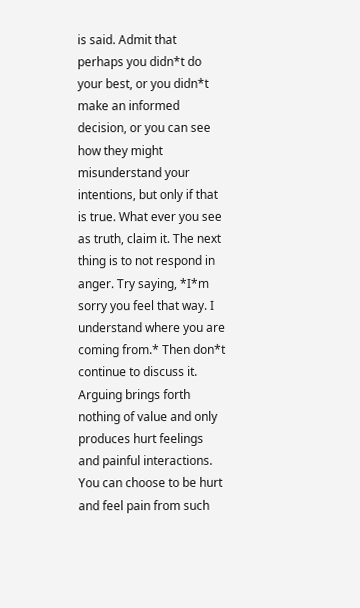is said. Admit that perhaps you didn*t do your best, or you didn*t make an informed decision, or you can see how they might misunderstand your intentions, but only if that is true. What ever you see as truth, claim it. The next thing is to not respond in anger. Try saying, *I*m sorry you feel that way. I understand where you are coming from.* Then don*t continue to discuss it. Arguing brings forth nothing of value and only produces hurt feelings and painful interactions. You can choose to be hurt and feel pain from such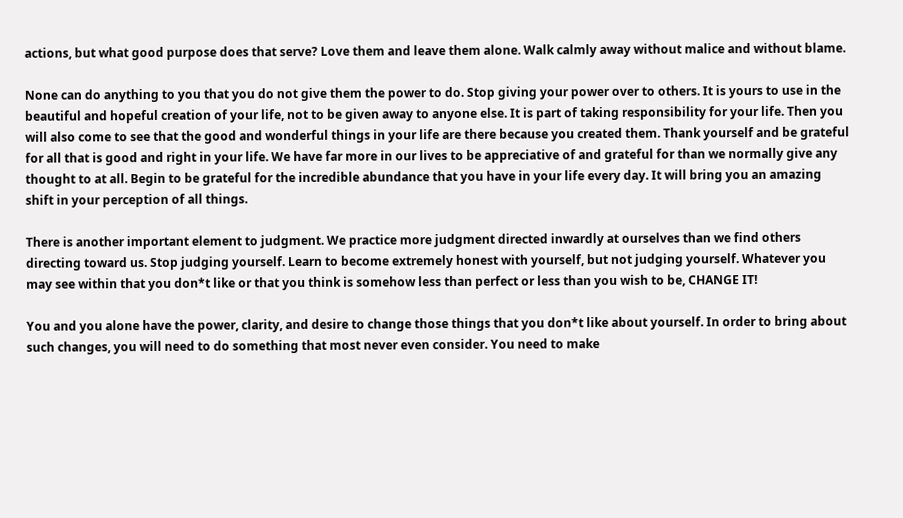actions, but what good purpose does that serve? Love them and leave them alone. Walk calmly away without malice and without blame.

None can do anything to you that you do not give them the power to do. Stop giving your power over to others. It is yours to use in the beautiful and hopeful creation of your life, not to be given away to anyone else. It is part of taking responsibility for your life. Then you will also come to see that the good and wonderful things in your life are there because you created them. Thank yourself and be grateful for all that is good and right in your life. We have far more in our lives to be appreciative of and grateful for than we normally give any thought to at all. Begin to be grateful for the incredible abundance that you have in your life every day. It will bring you an amazing shift in your perception of all things.

There is another important element to judgment. We practice more judgment directed inwardly at ourselves than we find others directing toward us. Stop judging yourself. Learn to become extremely honest with yourself, but not judging yourself. Whatever you may see within that you don*t like or that you think is somehow less than perfect or less than you wish to be, CHANGE IT!

You and you alone have the power, clarity, and desire to change those things that you don*t like about yourself. In order to bring about such changes, you will need to do something that most never even consider. You need to make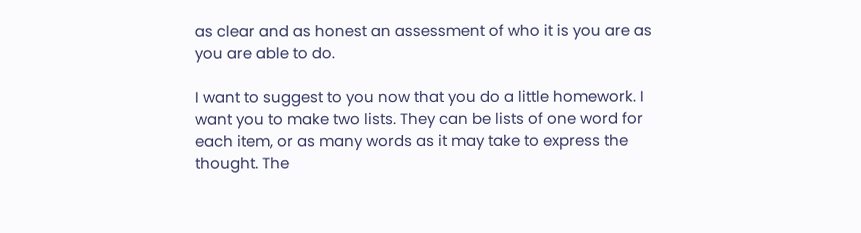as clear and as honest an assessment of who it is you are as you are able to do.

I want to suggest to you now that you do a little homework. I want you to make two lists. They can be lists of one word for each item, or as many words as it may take to express the thought. The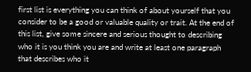first list is everything you can think of about yourself that you consider to be a good or valuable quality or trait. At the end of this list, give some sincere and serious thought to describing who it is you think you are and write at least one paragraph that describes who it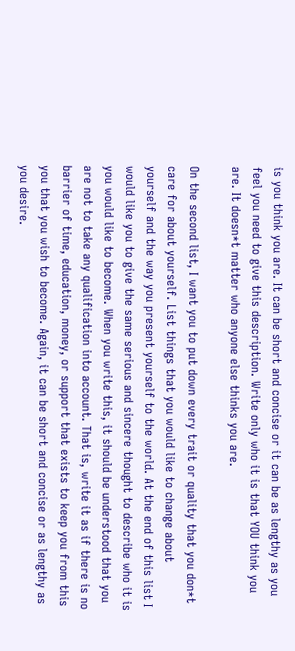is you think you are. It can be short and concise or it can be as lengthy as you feel you need to give this description. Write only who it is that YOU think you are. It doesn*t matter who anyone else thinks you are.

On the second list, I want you to put down every trait or quality that you don*t care for about yourself. List things that you would like to change about yourself and the way you present yourself to the world. At the end of this list I would like you to give the same serious and sincere thought to describe who it is you would like to become. When you write this, it should be understood that you are not to take any qualification into account. That is, write it as if there is no barrier of time, education, money, or support that exists to keep you from this you that you wish to become. Again, it can be short and concise or as lengthy as you desire.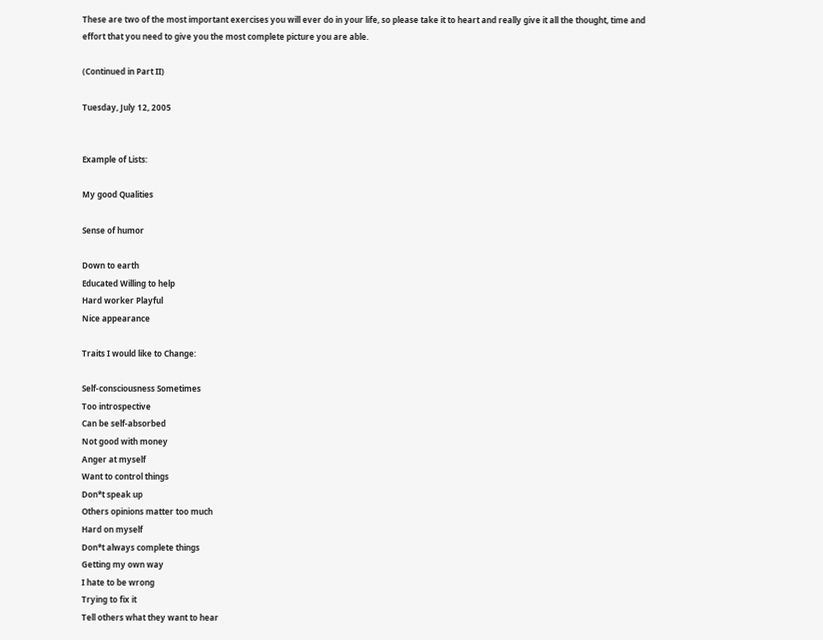These are two of the most important exercises you will ever do in your life, so please take it to heart and really give it all the thought, time and effort that you need to give you the most complete picture you are able.

(Continued in Part II)

Tuesday, July 12, 2005


Example of Lists:

My good Qualities

Sense of humor

Down to earth
Educated Willing to help
Hard worker Playful
Nice appearance

Traits I would like to Change:

Self-consciousness Sometimes
Too introspective
Can be self-absorbed
Not good with money
Anger at myself
Want to control things
Don*t speak up
Others opinions matter too much
Hard on myself
Don*t always complete things
Getting my own way
I hate to be wrong
Trying to fix it
Tell others what they want to hear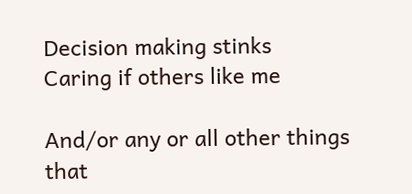Decision making stinks
Caring if others like me

And/or any or all other things that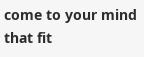come to your mind that fit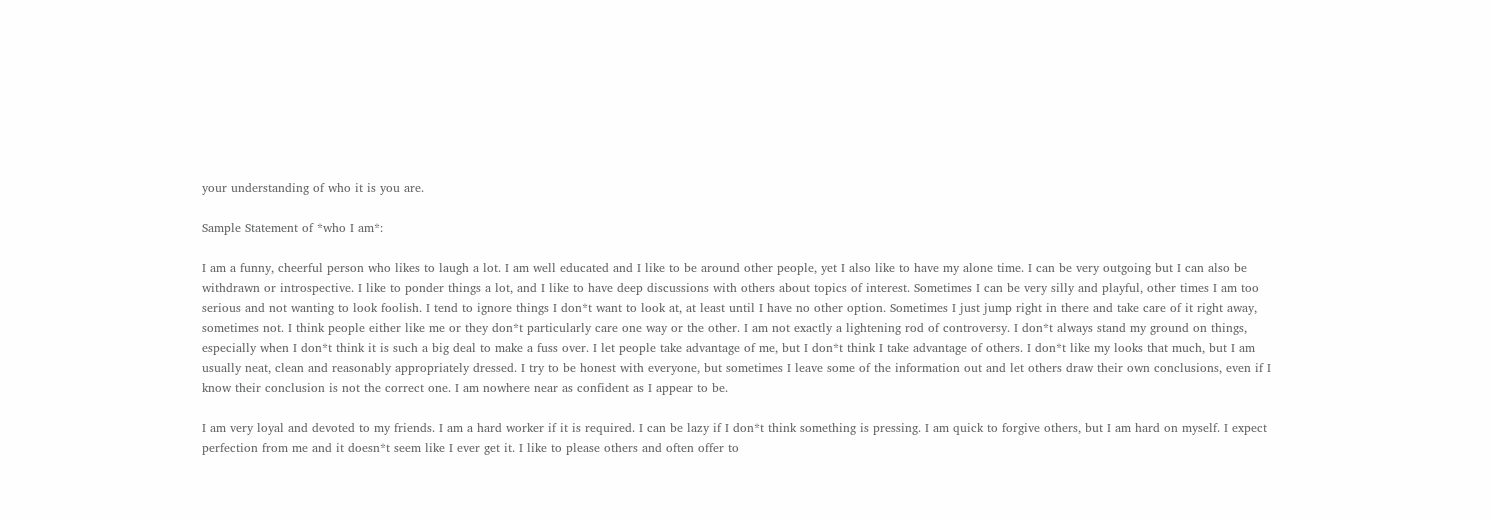your understanding of who it is you are.

Sample Statement of *who I am*:

I am a funny, cheerful person who likes to laugh a lot. I am well educated and I like to be around other people, yet I also like to have my alone time. I can be very outgoing but I can also be withdrawn or introspective. I like to ponder things a lot, and I like to have deep discussions with others about topics of interest. Sometimes I can be very silly and playful, other times I am too serious and not wanting to look foolish. I tend to ignore things I don*t want to look at, at least until I have no other option. Sometimes I just jump right in there and take care of it right away, sometimes not. I think people either like me or they don*t particularly care one way or the other. I am not exactly a lightening rod of controversy. I don*t always stand my ground on things, especially when I don*t think it is such a big deal to make a fuss over. I let people take advantage of me, but I don*t think I take advantage of others. I don*t like my looks that much, but I am usually neat, clean and reasonably appropriately dressed. I try to be honest with everyone, but sometimes I leave some of the information out and let others draw their own conclusions, even if I know their conclusion is not the correct one. I am nowhere near as confident as I appear to be.

I am very loyal and devoted to my friends. I am a hard worker if it is required. I can be lazy if I don*t think something is pressing. I am quick to forgive others, but I am hard on myself. I expect perfection from me and it doesn*t seem like I ever get it. I like to please others and often offer to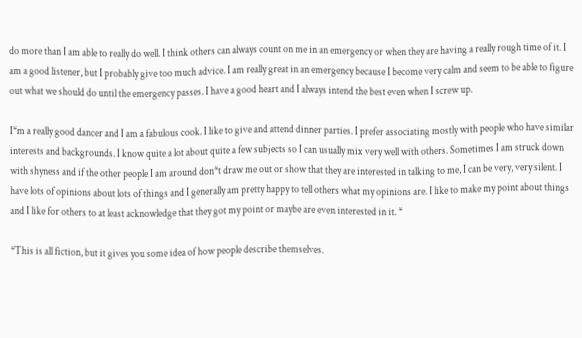do more than I am able to really do well. I think others can always count on me in an emergency or when they are having a really rough time of it. I am a good listener, but I probably give too much advice. I am really great in an emergency because I become very calm and seem to be able to figure out what we should do until the emergency passes. I have a good heart and I always intend the best even when I screw up.

I*m a really good dancer and I am a fabulous cook. I like to give and attend dinner parties. I prefer associating mostly with people who have similar interests and backgrounds. I know quite a lot about quite a few subjects so I can usually mix very well with others. Sometimes I am struck down with shyness and if the other people I am around don*t draw me out or show that they are interested in talking to me, I can be very, very silent. I have lots of opinions about lots of things and I generally am pretty happy to tell others what my opinions are. I like to make my point about things and I like for others to at least acknowledge that they got my point or maybe are even interested in it. *

*This is all fiction, but it gives you some idea of how people describe themselves.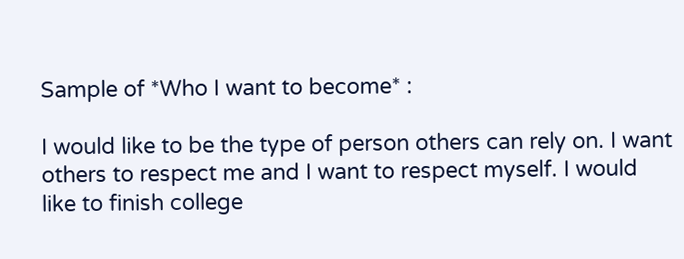Sample of *Who I want to become* :

I would like to be the type of person others can rely on. I want others to respect me and I want to respect myself. I would like to finish college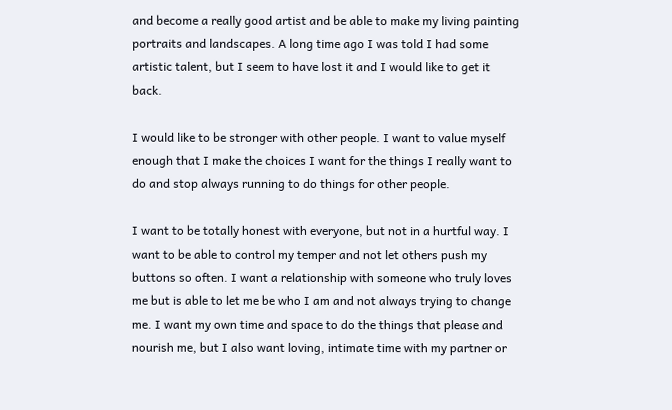and become a really good artist and be able to make my living painting portraits and landscapes. A long time ago I was told I had some artistic talent, but I seem to have lost it and I would like to get it back.

I would like to be stronger with other people. I want to value myself enough that I make the choices I want for the things I really want to do and stop always running to do things for other people.

I want to be totally honest with everyone, but not in a hurtful way. I want to be able to control my temper and not let others push my buttons so often. I want a relationship with someone who truly loves me but is able to let me be who I am and not always trying to change me. I want my own time and space to do the things that please and nourish me, but I also want loving, intimate time with my partner or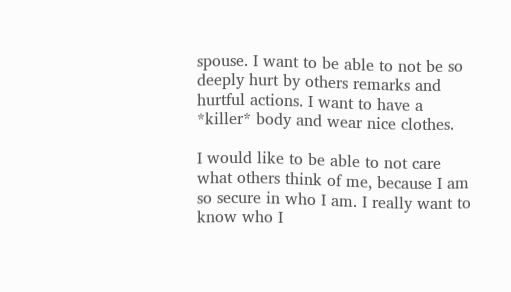spouse. I want to be able to not be so deeply hurt by others remarks and hurtful actions. I want to have a *killer* body and wear nice clothes.

I would like to be able to not care what others think of me, because I am so secure in who I am. I really want to know who I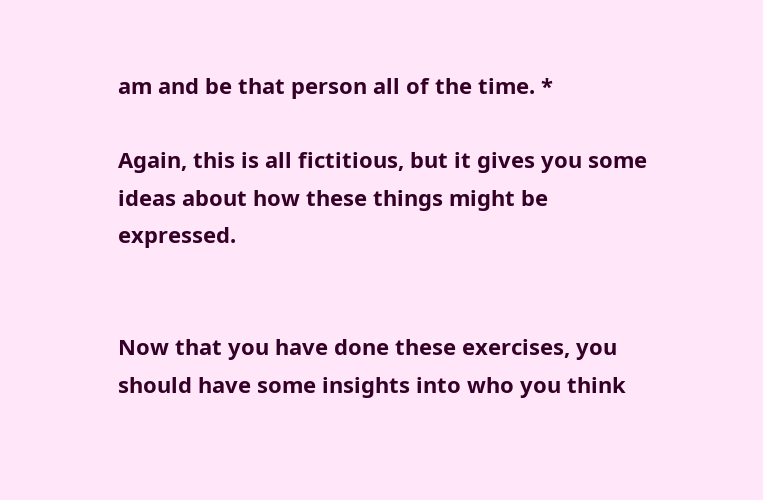am and be that person all of the time. *

Again, this is all fictitious, but it gives you some ideas about how these things might be expressed.


Now that you have done these exercises, you should have some insights into who you think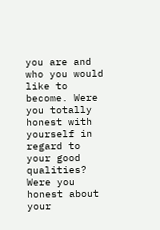you are and who you would like to become. Were you totally honest with yourself in regard to your good qualities? Were you honest about your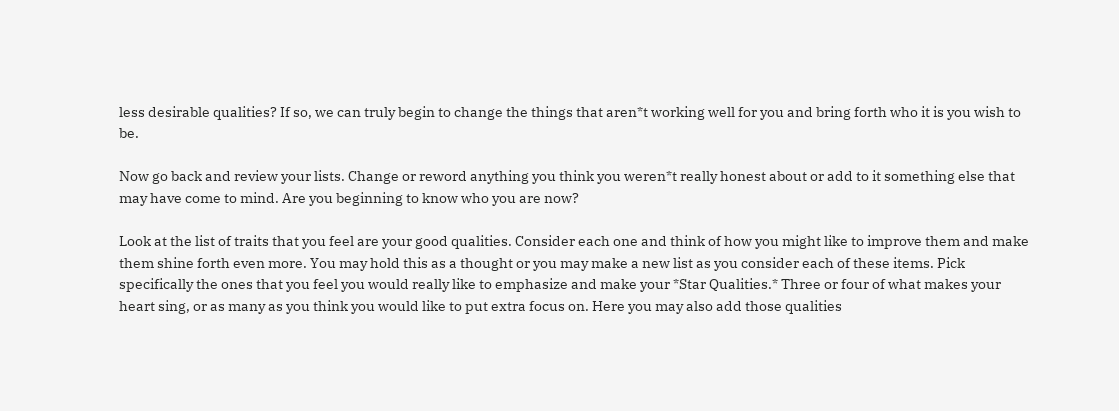less desirable qualities? If so, we can truly begin to change the things that aren*t working well for you and bring forth who it is you wish to be.

Now go back and review your lists. Change or reword anything you think you weren*t really honest about or add to it something else that may have come to mind. Are you beginning to know who you are now?

Look at the list of traits that you feel are your good qualities. Consider each one and think of how you might like to improve them and make them shine forth even more. You may hold this as a thought or you may make a new list as you consider each of these items. Pick specifically the ones that you feel you would really like to emphasize and make your *Star Qualities.* Three or four of what makes your heart sing, or as many as you think you would like to put extra focus on. Here you may also add those qualities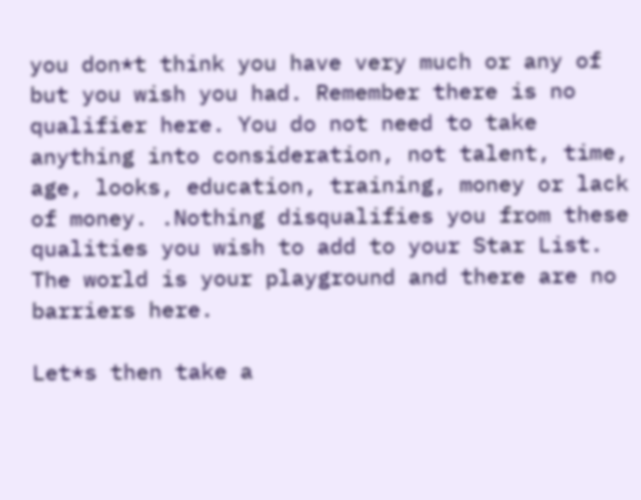you don*t think you have very much or any of but you wish you had. Remember there is no qualifier here. You do not need to take anything into consideration, not talent, time, age, looks, education, training, money or lack of money. .Nothing disqualifies you from these qualities you wish to add to your Star List. The world is your playground and there are no barriers here.

Let*s then take a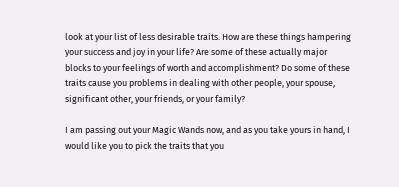look at your list of less desirable traits. How are these things hampering your success and joy in your life? Are some of these actually major blocks to your feelings of worth and accomplishment? Do some of these traits cause you problems in dealing with other people, your spouse, significant other, your friends, or your family?

I am passing out your Magic Wands now, and as you take yours in hand, I would like you to pick the traits that you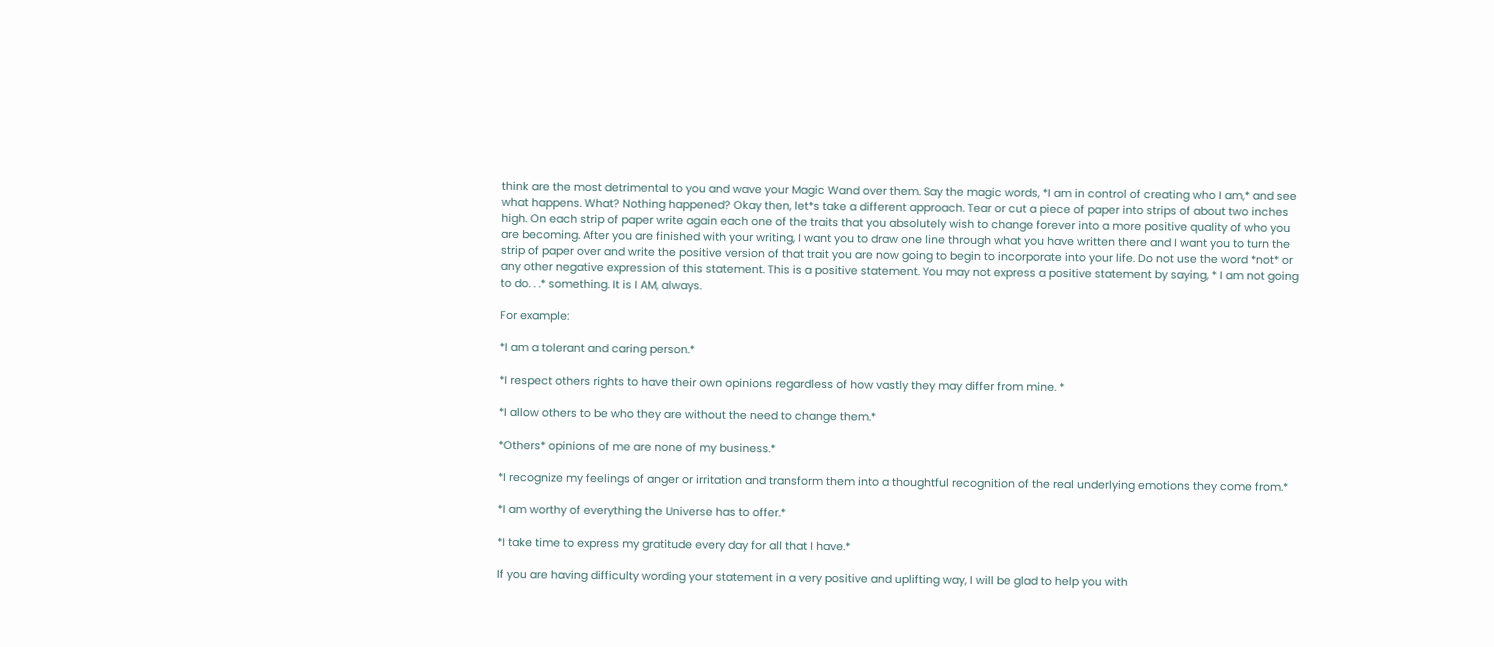think are the most detrimental to you and wave your Magic Wand over them. Say the magic words, *I am in control of creating who I am,* and see what happens. What? Nothing happened? Okay then, let*s take a different approach. Tear or cut a piece of paper into strips of about two inches high. On each strip of paper write again each one of the traits that you absolutely wish to change forever into a more positive quality of who you are becoming. After you are finished with your writing, I want you to draw one line through what you have written there and I want you to turn the strip of paper over and write the positive version of that trait you are now going to begin to incorporate into your life. Do not use the word *not* or any other negative expression of this statement. This is a positive statement. You may not express a positive statement by saying, * I am not going to do. . .* something. It is I AM, always.

For example:

*I am a tolerant and caring person.*

*I respect others rights to have their own opinions regardless of how vastly they may differ from mine. *

*I allow others to be who they are without the need to change them.*

*Others* opinions of me are none of my business.*

*I recognize my feelings of anger or irritation and transform them into a thoughtful recognition of the real underlying emotions they come from.*

*I am worthy of everything the Universe has to offer.*

*I take time to express my gratitude every day for all that I have.*

If you are having difficulty wording your statement in a very positive and uplifting way, I will be glad to help you with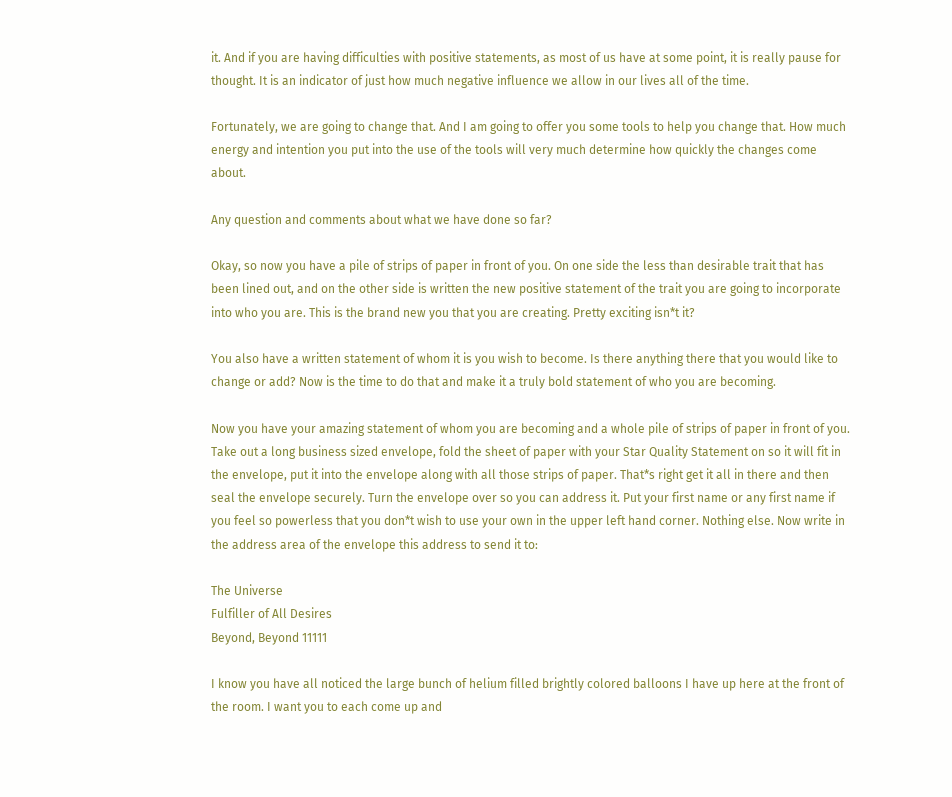it. And if you are having difficulties with positive statements, as most of us have at some point, it is really pause for thought. It is an indicator of just how much negative influence we allow in our lives all of the time.

Fortunately, we are going to change that. And I am going to offer you some tools to help you change that. How much energy and intention you put into the use of the tools will very much determine how quickly the changes come about.

Any question and comments about what we have done so far?

Okay, so now you have a pile of strips of paper in front of you. On one side the less than desirable trait that has been lined out, and on the other side is written the new positive statement of the trait you are going to incorporate into who you are. This is the brand new you that you are creating. Pretty exciting isn*t it?

You also have a written statement of whom it is you wish to become. Is there anything there that you would like to change or add? Now is the time to do that and make it a truly bold statement of who you are becoming.

Now you have your amazing statement of whom you are becoming and a whole pile of strips of paper in front of you. Take out a long business sized envelope, fold the sheet of paper with your Star Quality Statement on so it will fit in the envelope, put it into the envelope along with all those strips of paper. That*s right get it all in there and then seal the envelope securely. Turn the envelope over so you can address it. Put your first name or any first name if you feel so powerless that you don*t wish to use your own in the upper left hand corner. Nothing else. Now write in the address area of the envelope this address to send it to:

The Universe
Fulfiller of All Desires
Beyond, Beyond 11111

I know you have all noticed the large bunch of helium filled brightly colored balloons I have up here at the front of the room. I want you to each come up and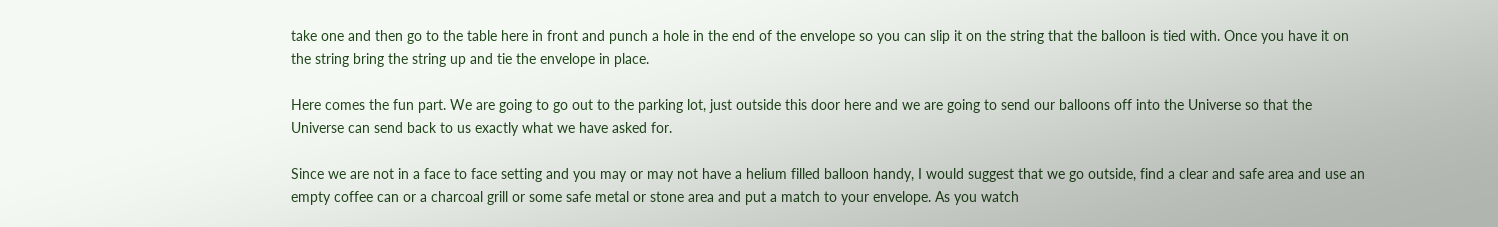take one and then go to the table here in front and punch a hole in the end of the envelope so you can slip it on the string that the balloon is tied with. Once you have it on the string bring the string up and tie the envelope in place.

Here comes the fun part. We are going to go out to the parking lot, just outside this door here and we are going to send our balloons off into the Universe so that the Universe can send back to us exactly what we have asked for.

Since we are not in a face to face setting and you may or may not have a helium filled balloon handy, I would suggest that we go outside, find a clear and safe area and use an empty coffee can or a charcoal grill or some safe metal or stone area and put a match to your envelope. As you watch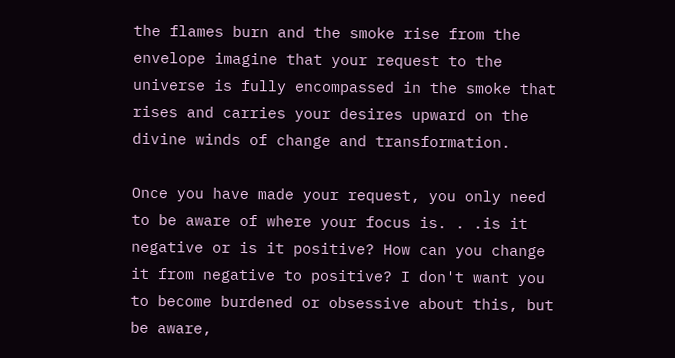the flames burn and the smoke rise from the envelope imagine that your request to the universe is fully encompassed in the smoke that rises and carries your desires upward on the divine winds of change and transformation.

Once you have made your request, you only need to be aware of where your focus is. . .is it negative or is it positive? How can you change it from negative to positive? I don't want you to become burdened or obsessive about this, but be aware,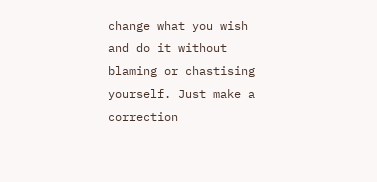change what you wish and do it without blaming or chastising yourself. Just make a correction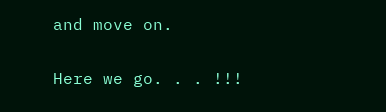and move on.

Here we go. . . !!!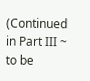(Continued in Part III ~ to be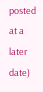posted at a later date)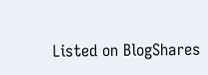Listed on BlogShares